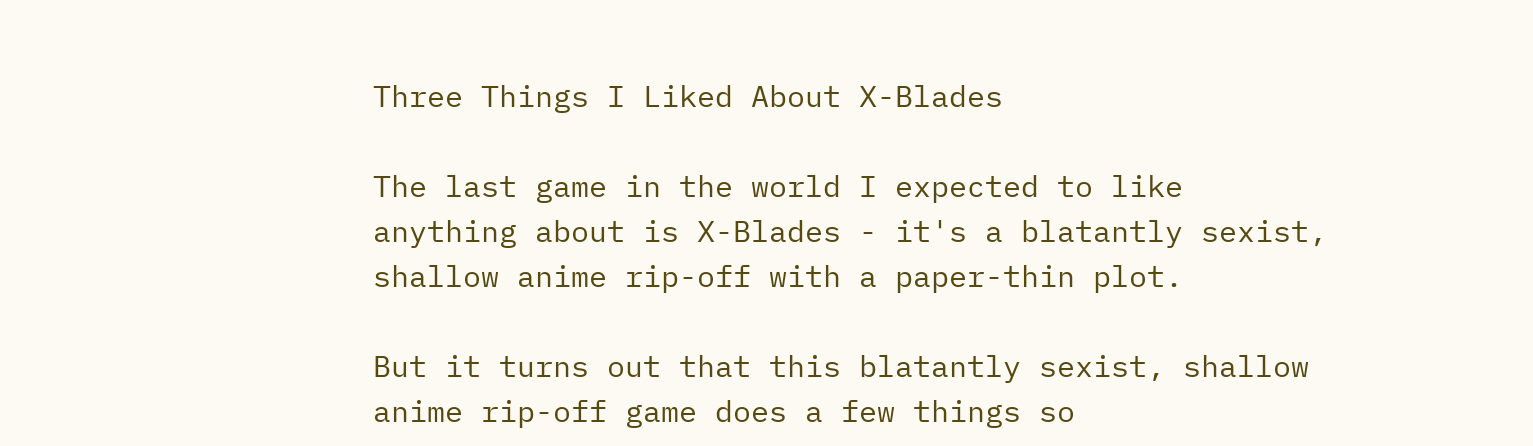Three Things I Liked About X-Blades

The last game in the world I expected to like anything about is X-Blades - it's a blatantly sexist, shallow anime rip-off with a paper-thin plot.

But it turns out that this blatantly sexist, shallow anime rip-off game does a few things so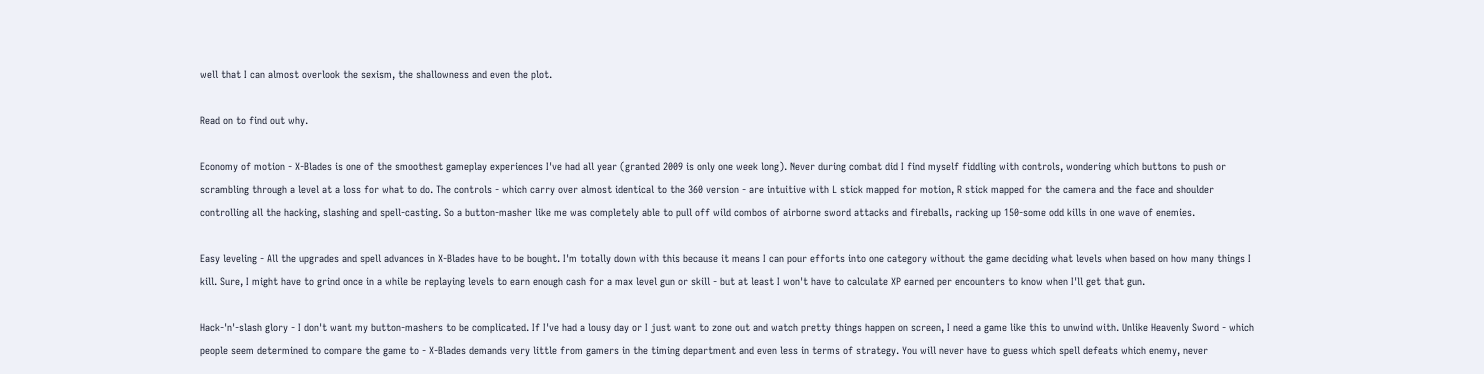well that I can almost overlook the sexism, the shallowness and even the plot.

Read on to find out why.

Economy of motion - X-Blades is one of the smoothest gameplay experiences I've had all year (granted 2009 is only one week long). Never during combat did I find myself fiddling with controls, wondering which buttons to push or scrambling through a level at a loss for what to do. The controls - which carry over almost identical to the 360 version - are intuitive with L stick mapped for motion, R stick mapped for the camera and the face and shoulder controlling all the hacking, slashing and spell-casting. So a button-masher like me was completely able to pull off wild combos of airborne sword attacks and fireballs, racking up 150-some odd kills in one wave of enemies.

Easy leveling - All the upgrades and spell advances in X-Blades have to be bought. I'm totally down with this because it means I can pour efforts into one category without the game deciding what levels when based on how many things I kill. Sure, I might have to grind once in a while be replaying levels to earn enough cash for a max level gun or skill - but at least I won't have to calculate XP earned per encounters to know when I'll get that gun.

Hack-'n'-slash glory - I don't want my button-mashers to be complicated. If I've had a lousy day or I just want to zone out and watch pretty things happen on screen, I need a game like this to unwind with. Unlike Heavenly Sword - which people seem determined to compare the game to - X-Blades demands very little from gamers in the timing department and even less in terms of strategy. You will never have to guess which spell defeats which enemy, never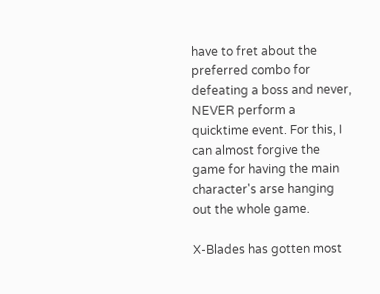have to fret about the preferred combo for defeating a boss and never, NEVER perform a quicktime event. For this, I can almost forgive the game for having the main character's arse hanging out the whole game.

X-Blades has gotten most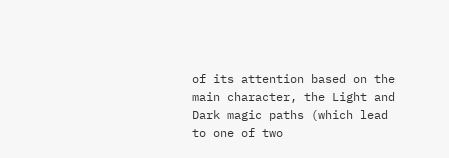of its attention based on the main character, the Light and Dark magic paths (which lead to one of two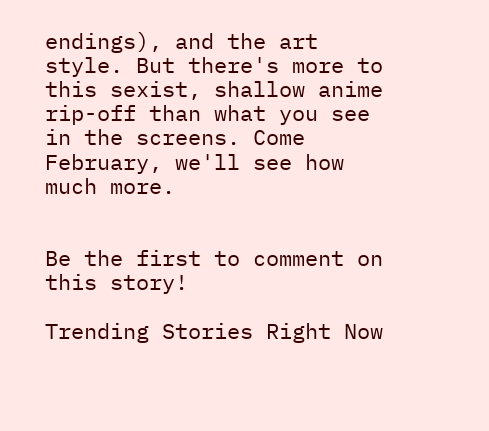endings), and the art style. But there's more to this sexist, shallow anime rip-off than what you see in the screens. Come February, we'll see how much more.


Be the first to comment on this story!

Trending Stories Right Now